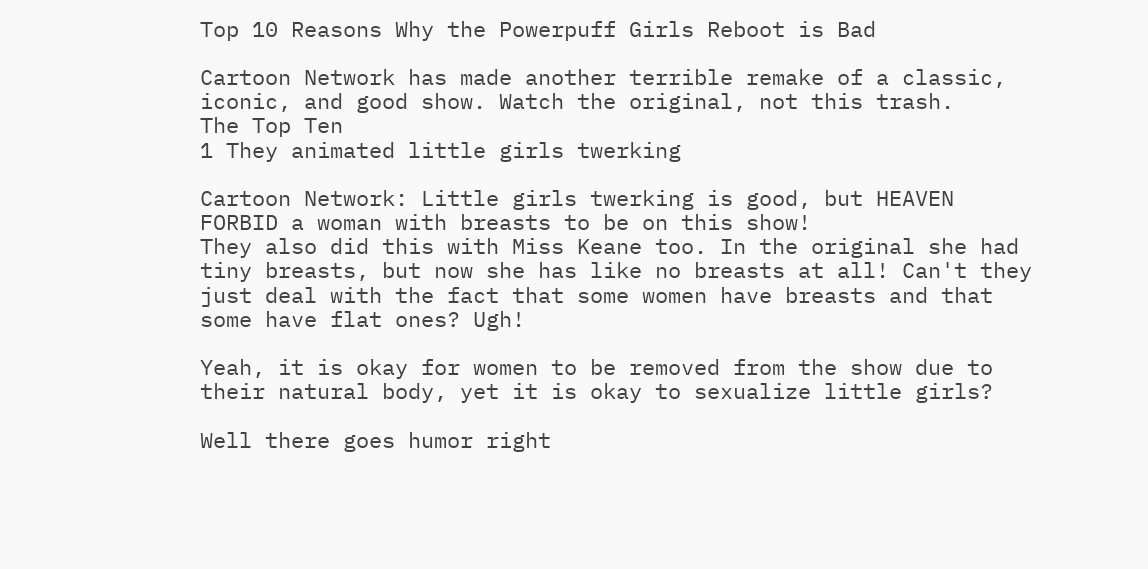Top 10 Reasons Why the Powerpuff Girls Reboot is Bad

Cartoon Network has made another terrible remake of a classic, iconic, and good show. Watch the original, not this trash.
The Top Ten
1 They animated little girls twerking

Cartoon Network: Little girls twerking is good, but HEAVEN FORBID a woman with breasts to be on this show!
They also did this with Miss Keane too. In the original she had tiny breasts, but now she has like no breasts at all! Can't they just deal with the fact that some women have breasts and that some have flat ones? Ugh!

Yeah, it is okay for women to be removed from the show due to their natural body, yet it is okay to sexualize little girls?

Well there goes humor right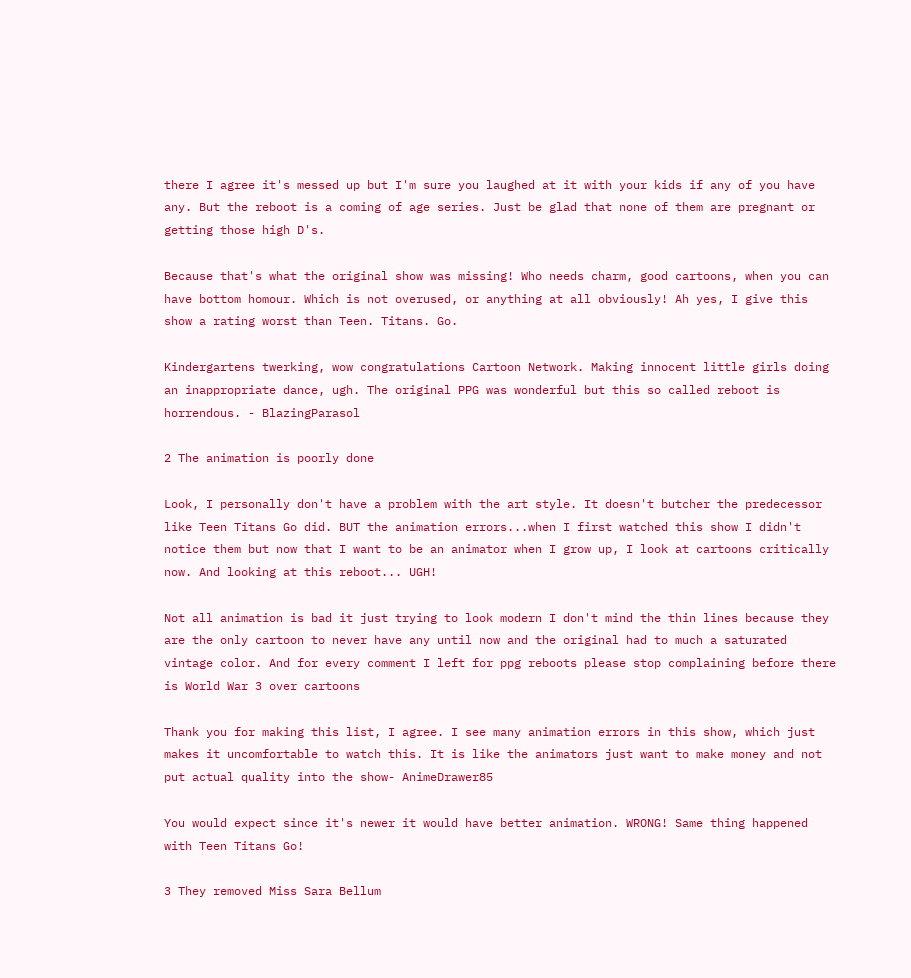there I agree it's messed up but I'm sure you laughed at it with your kids if any of you have any. But the reboot is a coming of age series. Just be glad that none of them are pregnant or getting those high D's.

Because that's what the original show was missing! Who needs charm, good cartoons, when you can have bottom homour. Which is not overused, or anything at all obviously! Ah yes, I give this show a rating worst than Teen. Titans. Go.

Kindergartens twerking, wow congratulations Cartoon Network. Making innocent little girls doing an inappropriate dance, ugh. The original PPG was wonderful but this so called reboot is horrendous. - BlazingParasol

2 The animation is poorly done

Look, I personally don't have a problem with the art style. It doesn't butcher the predecessor like Teen Titans Go did. BUT the animation errors...when I first watched this show I didn't notice them but now that I want to be an animator when I grow up, I look at cartoons critically now. And looking at this reboot... UGH!

Not all animation is bad it just trying to look modern I don't mind the thin lines because they are the only cartoon to never have any until now and the original had to much a saturated vintage color. And for every comment I left for ppg reboots please stop complaining before there is World War 3 over cartoons

Thank you for making this list, I agree. I see many animation errors in this show, which just makes it uncomfortable to watch this. It is like the animators just want to make money and not put actual quality into the show- AnimeDrawer85

You would expect since it's newer it would have better animation. WRONG! Same thing happened with Teen Titans Go!

3 They removed Miss Sara Bellum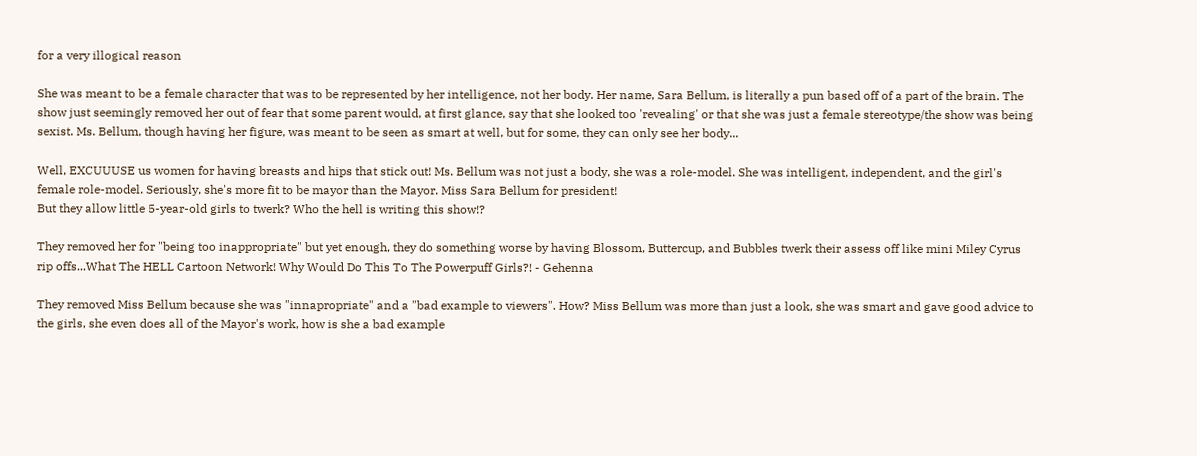for a very illogical reason

She was meant to be a female character that was to be represented by her intelligence, not her body. Her name, Sara Bellum, is literally a pun based off of a part of the brain. The show just seemingly removed her out of fear that some parent would, at first glance, say that she looked too 'revealing' or that she was just a female stereotype/the show was being sexist. Ms. Bellum, though having her figure, was meant to be seen as smart at well, but for some, they can only see her body...

Well, EXCUUUSE us women for having breasts and hips that stick out! Ms. Bellum was not just a body, she was a role-model. She was intelligent, independent, and the girl's female role-model. Seriously, she's more fit to be mayor than the Mayor. Miss Sara Bellum for president!
But they allow little 5-year-old girls to twerk? Who the hell is writing this show!?

They removed her for "being too inappropriate" but yet enough, they do something worse by having Blossom, Buttercup, and Bubbles twerk their assess off like mini Miley Cyrus rip offs...What The HELL Cartoon Network! Why Would Do This To The Powerpuff Girls?! - Gehenna

They removed Miss Bellum because she was "innapropriate" and a "bad example to viewers". How? Miss Bellum was more than just a look, she was smart and gave good advice to the girls, she even does all of the Mayor's work, how is she a bad example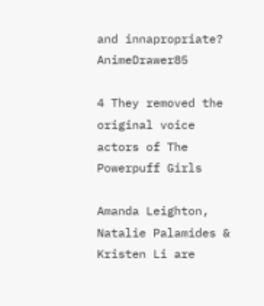and innapropriate? AnimeDrawer85

4 They removed the original voice actors of The Powerpuff Girls

Amanda Leighton, Natalie Palamides & Kristen Li are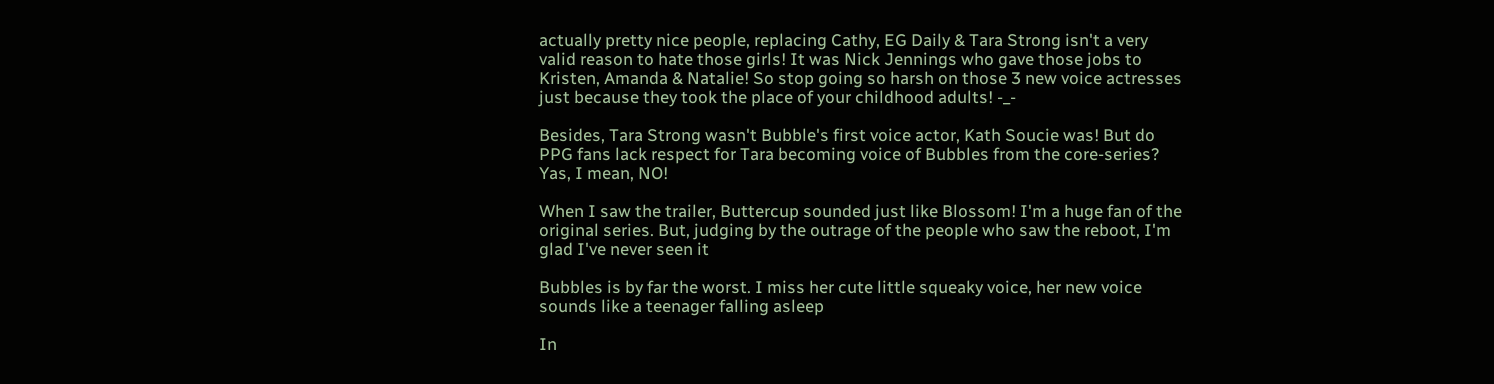actually pretty nice people, replacing Cathy, EG Daily & Tara Strong isn't a very valid reason to hate those girls! It was Nick Jennings who gave those jobs to Kristen, Amanda & Natalie! So stop going so harsh on those 3 new voice actresses just because they took the place of your childhood adults! -_-

Besides, Tara Strong wasn't Bubble's first voice actor, Kath Soucie was! But do PPG fans lack respect for Tara becoming voice of Bubbles from the core-series? Yas, I mean, NO!

When I saw the trailer, Buttercup sounded just like Blossom! I'm a huge fan of the original series. But, judging by the outrage of the people who saw the reboot, I'm glad I've never seen it

Bubbles is by far the worst. I miss her cute little squeaky voice, her new voice sounds like a teenager falling asleep

In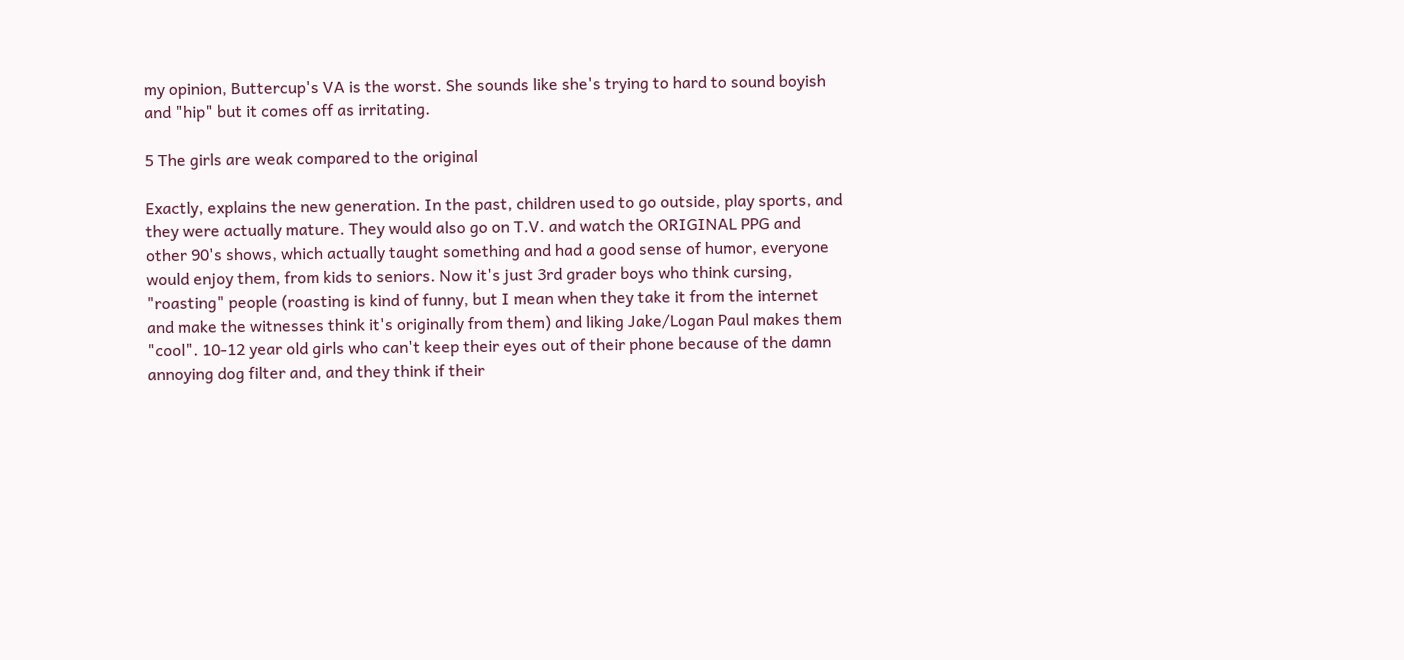my opinion, Buttercup's VA is the worst. She sounds like she's trying to hard to sound boyish and "hip" but it comes off as irritating.

5 The girls are weak compared to the original

Exactly, explains the new generation. In the past, children used to go outside, play sports, and they were actually mature. They would also go on T.V. and watch the ORIGINAL PPG and other 90's shows, which actually taught something and had a good sense of humor, everyone would enjoy them, from kids to seniors. Now it's just 3rd grader boys who think cursing, "roasting" people (roasting is kind of funny, but I mean when they take it from the internet and make the witnesses think it's originally from them) and liking Jake/Logan Paul makes them "cool". 10-12 year old girls who can't keep their eyes out of their phone because of the damn annoying dog filter and, and they think if their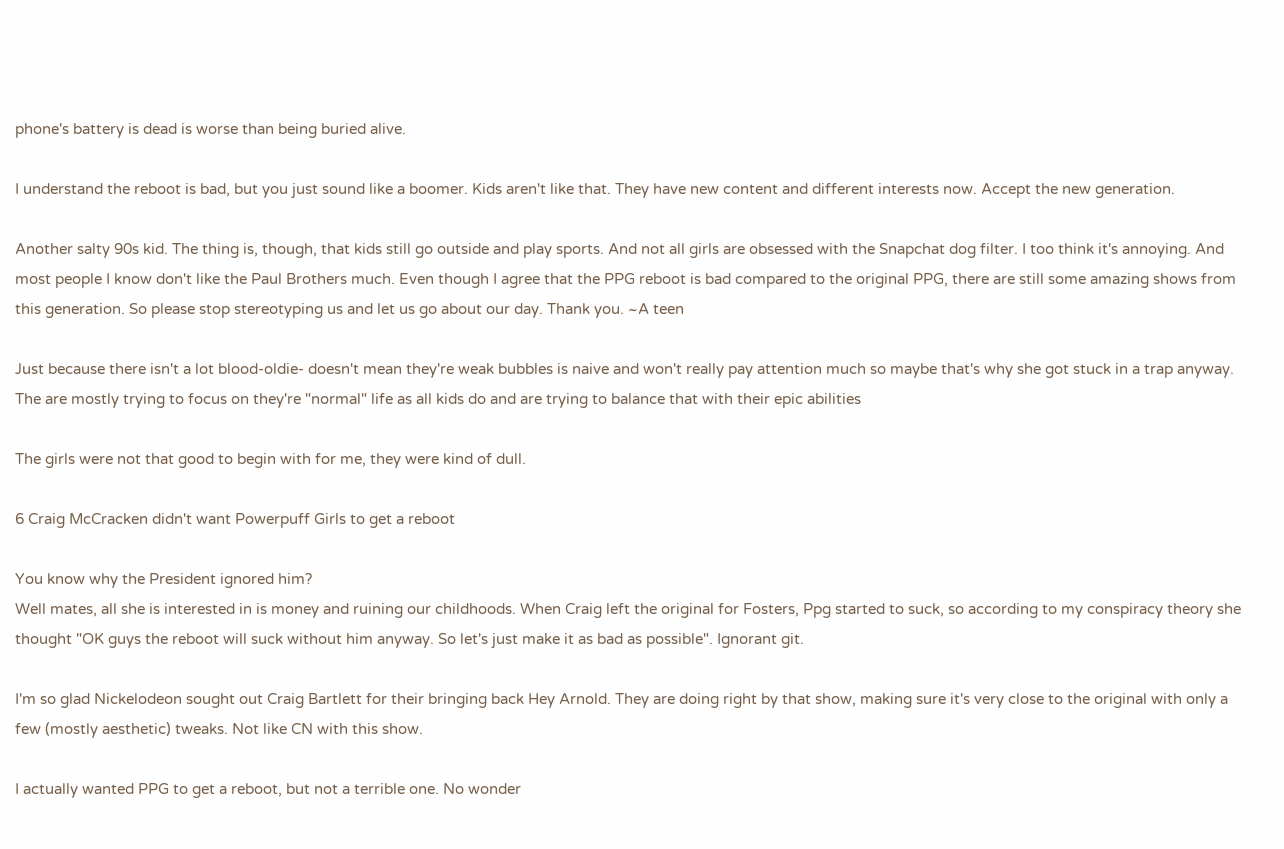phone's battery is dead is worse than being buried alive.

I understand the reboot is bad, but you just sound like a boomer. Kids aren't like that. They have new content and different interests now. Accept the new generation.

Another salty 90s kid. The thing is, though, that kids still go outside and play sports. And not all girls are obsessed with the Snapchat dog filter. I too think it's annoying. And most people I know don't like the Paul Brothers much. Even though I agree that the PPG reboot is bad compared to the original PPG, there are still some amazing shows from this generation. So please stop stereotyping us and let us go about our day. Thank you. ~A teen

Just because there isn't a lot blood-oldie- doesn't mean they're weak bubbles is naive and won't really pay attention much so maybe that's why she got stuck in a trap anyway. The are mostly trying to focus on they're "normal" life as all kids do and are trying to balance that with their epic abilities

The girls were not that good to begin with for me, they were kind of dull.

6 Craig McCracken didn't want Powerpuff Girls to get a reboot

You know why the President ignored him?
Well mates, all she is interested in is money and ruining our childhoods. When Craig left the original for Fosters, Ppg started to suck, so according to my conspiracy theory she thought "OK guys the reboot will suck without him anyway. So let's just make it as bad as possible". Ignorant git.

I'm so glad Nickelodeon sought out Craig Bartlett for their bringing back Hey Arnold. They are doing right by that show, making sure it's very close to the original with only a few (mostly aesthetic) tweaks. Not like CN with this show.

I actually wanted PPG to get a reboot, but not a terrible one. No wonder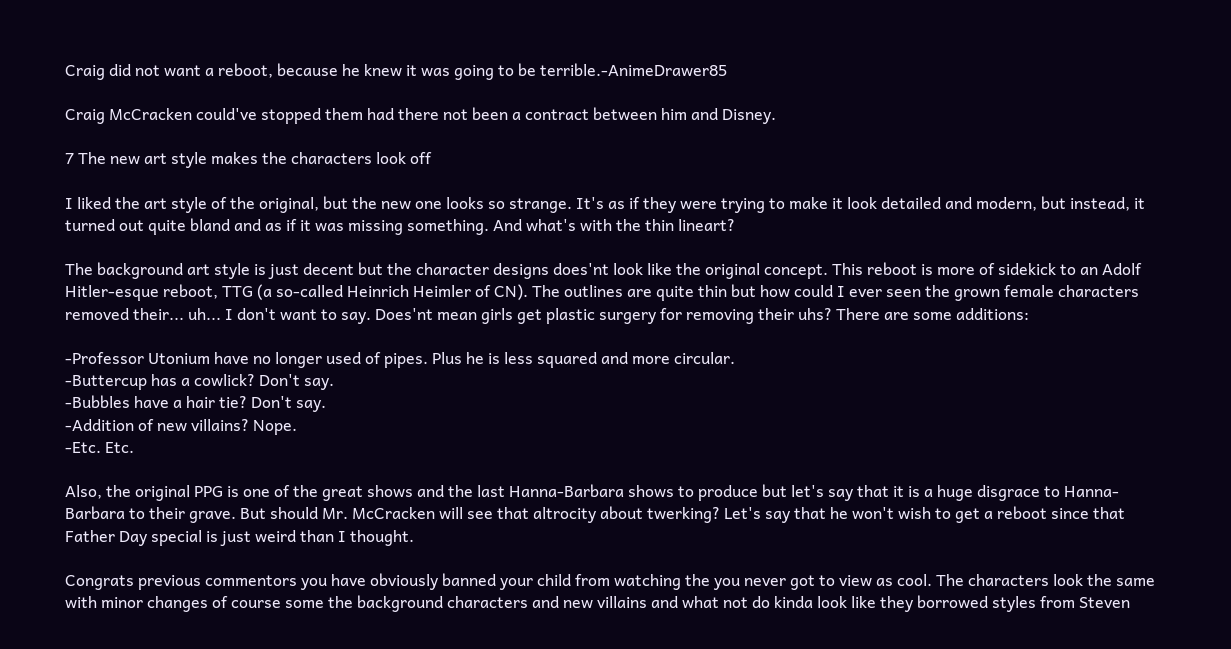Craig did not want a reboot, because he knew it was going to be terrible.-AnimeDrawer85

Craig McCracken could've stopped them had there not been a contract between him and Disney.

7 The new art style makes the characters look off

I liked the art style of the original, but the new one looks so strange. It's as if they were trying to make it look detailed and modern, but instead, it turned out quite bland and as if it was missing something. And what's with the thin lineart?

The background art style is just decent but the character designs does'nt look like the original concept. This reboot is more of sidekick to an Adolf Hitler-esque reboot, TTG (a so-called Heinrich Heimler of CN). The outlines are quite thin but how could I ever seen the grown female characters removed their... uh... I don't want to say. Does'nt mean girls get plastic surgery for removing their uhs? There are some additions:

-Professor Utonium have no longer used of pipes. Plus he is less squared and more circular.
-Buttercup has a cowlick? Don't say.
-Bubbles have a hair tie? Don't say.
-Addition of new villains? Nope.
-Etc. Etc.

Also, the original PPG is one of the great shows and the last Hanna-Barbara shows to produce but let's say that it is a huge disgrace to Hanna-Barbara to their grave. But should Mr. McCracken will see that altrocity about twerking? Let's say that he won't wish to get a reboot since that Father Day special is just weird than I thought.

Congrats previous commentors you have obviously banned your child from watching the you never got to view as cool. The characters look the same with minor changes of course some the background characters and new villains and what not do kinda look like they borrowed styles from Steven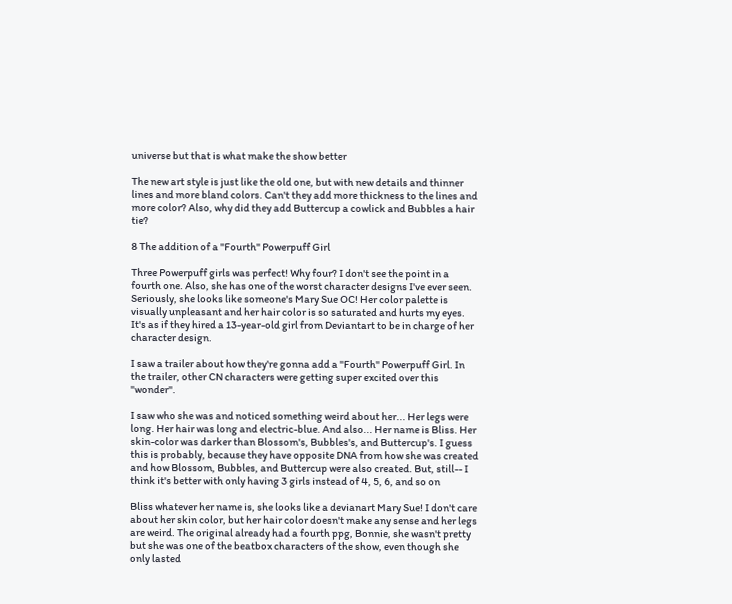universe but that is what make the show better

The new art style is just like the old one, but with new details and thinner lines and more bland colors. Can't they add more thickness to the lines and more color? Also, why did they add Buttercup a cowlick and Bubbles a hair tie?

8 The addition of a "Fourth" Powerpuff Girl

Three Powerpuff girls was perfect! Why four? I don't see the point in a fourth one. Also, she has one of the worst character designs I've ever seen. Seriously, she looks like someone's Mary Sue OC! Her color palette is visually unpleasant and her hair color is so saturated and hurts my eyes. It's as if they hired a 13-year-old girl from Deviantart to be in charge of her character design.

I saw a trailer about how they're gonna add a "Fourth" Powerpuff Girl. In the trailer, other CN characters were getting super excited over this "wonder".

I saw who she was and noticed something weird about her... Her legs were long. Her hair was long and electric-blue. And also... Her name is Bliss. Her skin-color was darker than Blossom's, Bubbles's, and Buttercup's. I guess this is probably, because they have opposite DNA from how she was created and how Blossom, Bubbles, and Buttercup were also created. But, still-- I think it's better with only having 3 girls instead of 4, 5, 6, and so on

Bliss whatever her name is, she looks like a devianart Mary Sue! I don't care about her skin color, but her hair color doesn't make any sense and her legs are weird. The original already had a fourth ppg, Bonnie, she wasn't pretty but she was one of the beatbox characters of the show, even though she only lasted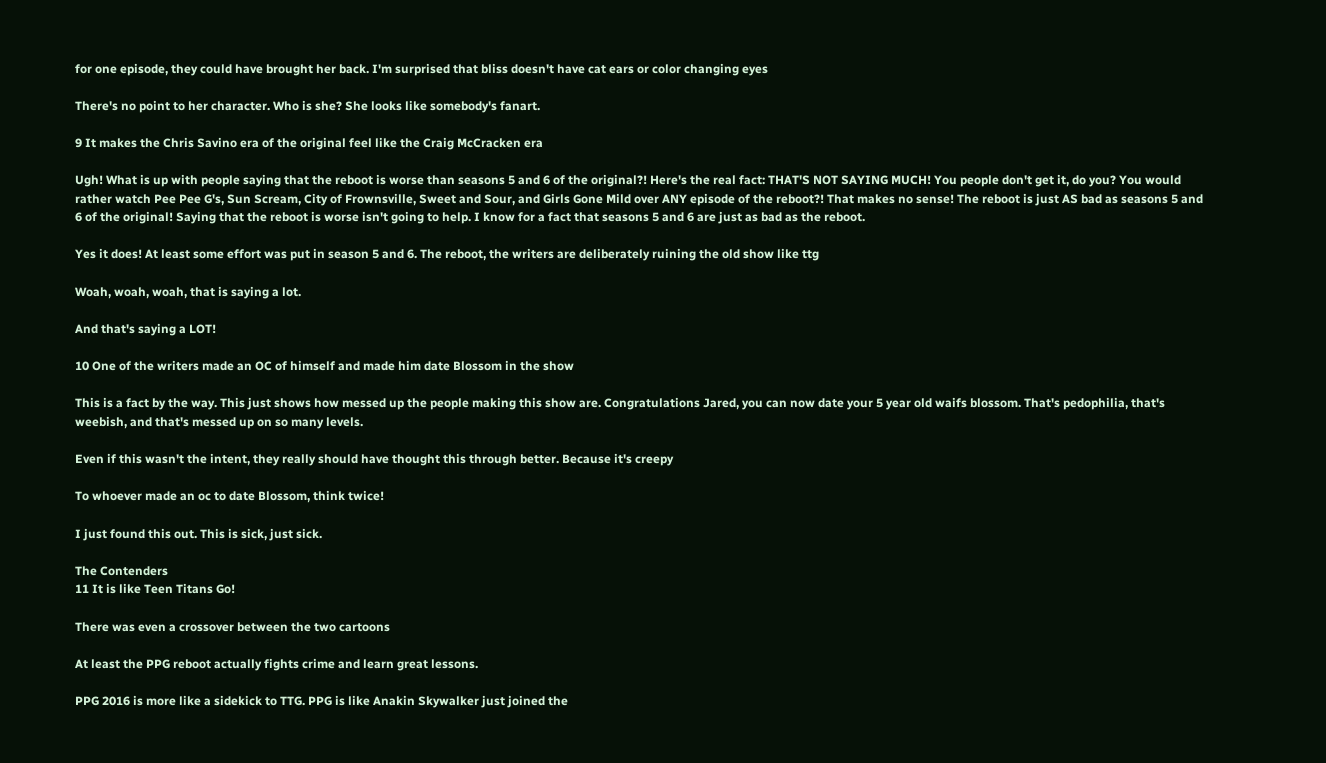for one episode, they could have brought her back. I'm surprised that bliss doesn't have cat ears or color changing eyes

There's no point to her character. Who is she? She looks like somebody's fanart.

9 It makes the Chris Savino era of the original feel like the Craig McCracken era

Ugh! What is up with people saying that the reboot is worse than seasons 5 and 6 of the original?! Here's the real fact: THAT'S NOT SAYING MUCH! You people don't get it, do you? You would rather watch Pee Pee G's, Sun Scream, City of Frownsville, Sweet and Sour, and Girls Gone Mild over ANY episode of the reboot?! That makes no sense! The reboot is just AS bad as seasons 5 and 6 of the original! Saying that the reboot is worse isn't going to help. I know for a fact that seasons 5 and 6 are just as bad as the reboot.

Yes it does! At least some effort was put in season 5 and 6. The reboot, the writers are deliberately ruining the old show like ttg

Woah, woah, woah, that is saying a lot.

And that's saying a LOT!

10 One of the writers made an OC of himself and made him date Blossom in the show

This is a fact by the way. This just shows how messed up the people making this show are. Congratulations Jared, you can now date your 5 year old waifs blossom. That's pedophilia, that's weebish, and that's messed up on so many levels.

Even if this wasn't the intent, they really should have thought this through better. Because it's creepy

To whoever made an oc to date Blossom, think twice!

I just found this out. This is sick, just sick.

The Contenders
11 It is like Teen Titans Go!

There was even a crossover between the two cartoons

At least the PPG reboot actually fights crime and learn great lessons.

PPG 2016 is more like a sidekick to TTG. PPG is like Anakin Skywalker just joined the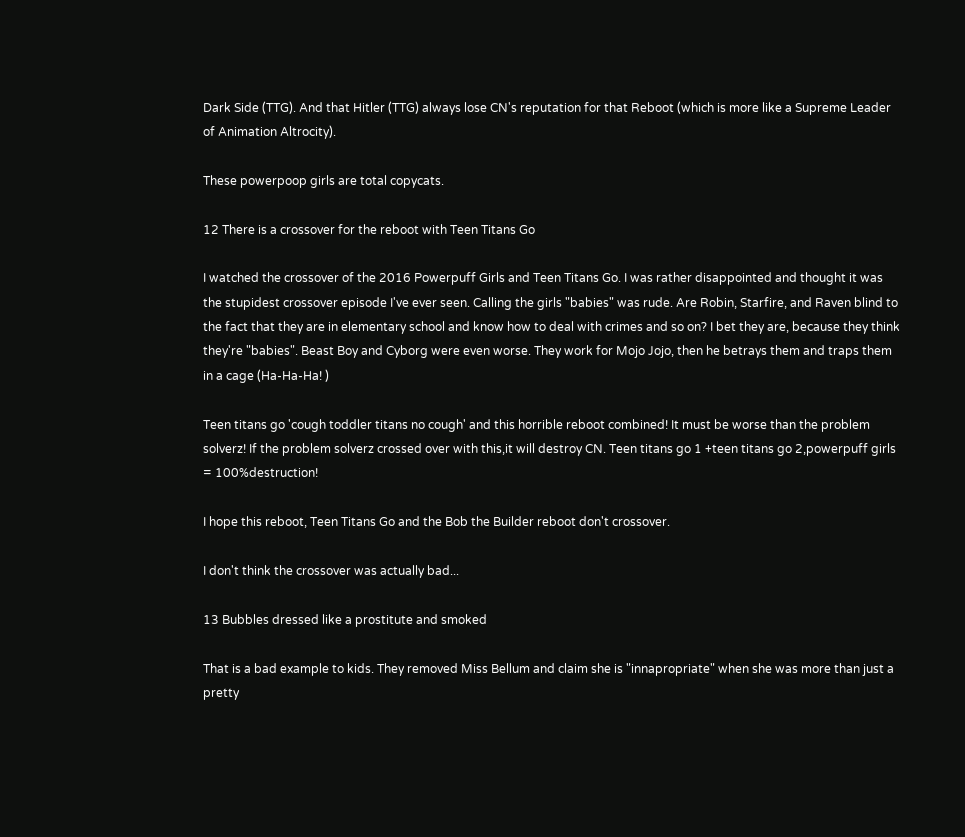Dark Side (TTG). And that Hitler (TTG) always lose CN's reputation for that Reboot (which is more like a Supreme Leader of Animation Altrocity).

These powerpoop girls are total copycats.

12 There is a crossover for the reboot with Teen Titans Go

I watched the crossover of the 2016 Powerpuff Girls and Teen Titans Go. I was rather disappointed and thought it was the stupidest crossover episode I've ever seen. Calling the girls "babies" was rude. Are Robin, Starfire, and Raven blind to the fact that they are in elementary school and know how to deal with crimes and so on? I bet they are, because they think they're "babies". Beast Boy and Cyborg were even worse. They work for Mojo Jojo, then he betrays them and traps them in a cage (Ha-Ha-Ha! )

Teen titans go 'cough toddler titans no cough' and this horrible reboot combined! It must be worse than the problem solverz! If the problem solverz crossed over with this,it will destroy CN. Teen titans go 1 +teen titans go 2,powerpuff girls = 100%destruction!

I hope this reboot, Teen Titans Go and the Bob the Builder reboot don't crossover.

I don't think the crossover was actually bad...

13 Bubbles dressed like a prostitute and smoked

That is a bad example to kids. They removed Miss Bellum and claim she is "innapropriate" when she was more than just a pretty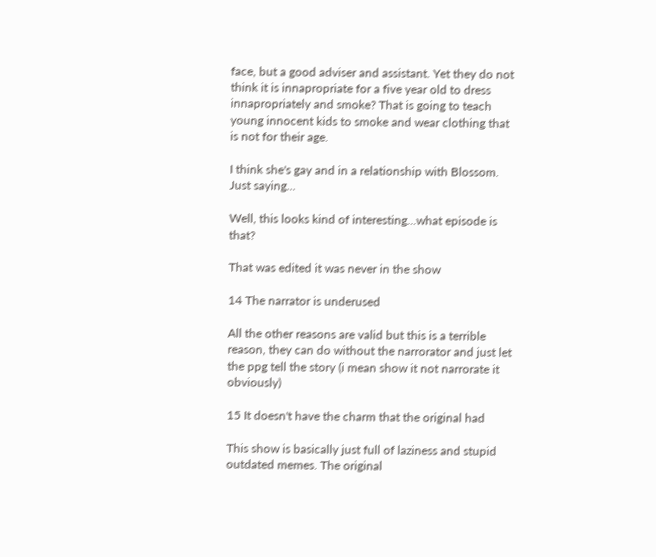face, but a good adviser and assistant. Yet they do not think it is innapropriate for a five year old to dress innapropriately and smoke? That is going to teach young innocent kids to smoke and wear clothing that is not for their age.

I think she's gay and in a relationship with Blossom. Just saying...

Well, this looks kind of interesting...what episode is that?

That was edited it was never in the show

14 The narrator is underused

All the other reasons are valid but this is a terrible reason, they can do without the narrorator and just let the ppg tell the story (i mean show it not narrorate it obviously)

15 It doesn't have the charm that the original had

This show is basically just full of laziness and stupid outdated memes. The original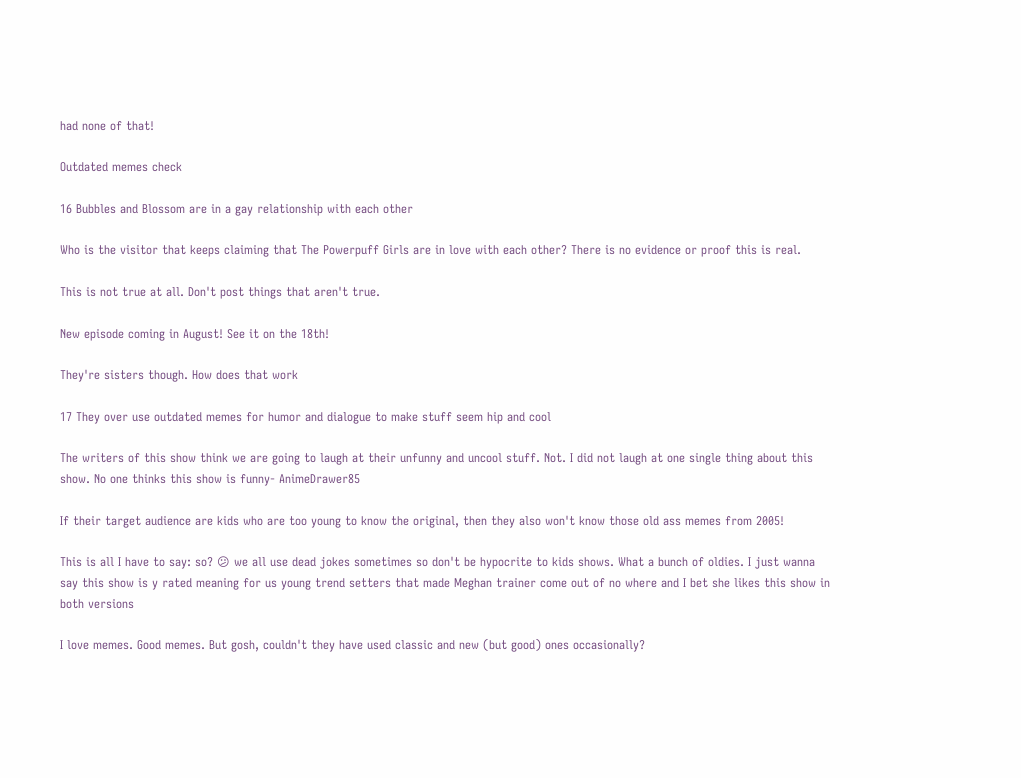had none of that!

Outdated memes check

16 Bubbles and Blossom are in a gay relationship with each other

Who is the visitor that keeps claiming that The Powerpuff Girls are in love with each other? There is no evidence or proof this is real.

This is not true at all. Don't post things that aren't true.

New episode coming in August! See it on the 18th!

They're sisters though. How does that work

17 They over use outdated memes for humor and dialogue to make stuff seem hip and cool

The writers of this show think we are going to laugh at their unfunny and uncool stuff. Not. I did not laugh at one single thing about this show. No one thinks this show is funny- AnimeDrawer85

If their target audience are kids who are too young to know the original, then they also won't know those old ass memes from 2005!

This is all I have to say: so? 😕 we all use dead jokes sometimes so don't be hypocrite to kids shows. What a bunch of oldies. I just wanna say this show is y rated meaning for us young trend setters that made Meghan trainer come out of no where and I bet she likes this show in both versions

I love memes. Good memes. But gosh, couldn't they have used classic and new (but good) ones occasionally?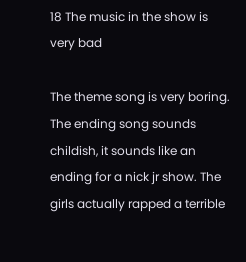18 The music in the show is very bad

The theme song is very boring. The ending song sounds childish, it sounds like an ending for a nick jr show. The girls actually rapped a terrible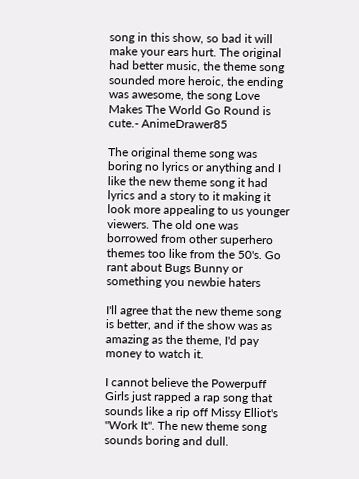song in this show, so bad it will make your ears hurt. The original had better music, the theme song sounded more heroic, the ending was awesome, the song Love Makes The World Go Round is cute.- AnimeDrawer85

The original theme song was boring no lyrics or anything and I like the new theme song it had lyrics and a story to it making it look more appealing to us younger viewers. The old one was borrowed from other superhero themes too like from the 50's. Go rant about Bugs Bunny or something you newbie haters

I'll agree that the new theme song is better, and if the show was as amazing as the theme, I'd pay money to watch it.

I cannot believe the Powerpuff Girls just rapped a rap song that sounds like a rip off Missy Elliot's "Work It". The new theme song sounds boring and dull.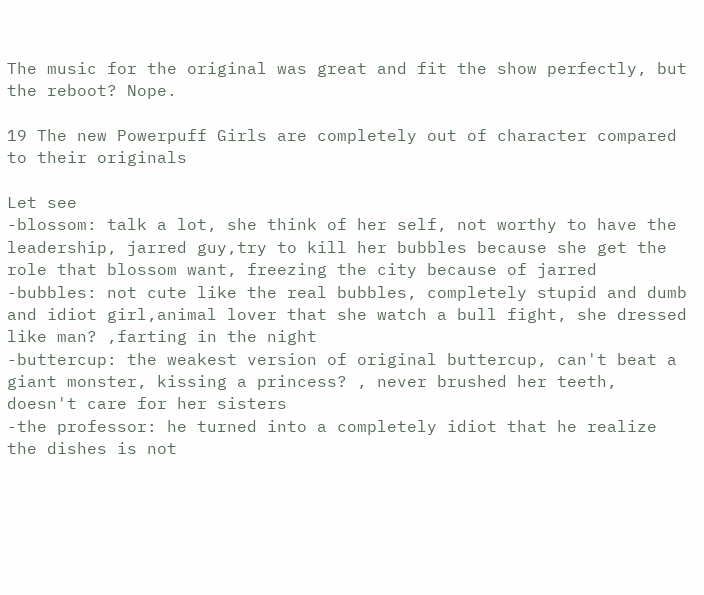The music for the original was great and fit the show perfectly, but the reboot? Nope.

19 The new Powerpuff Girls are completely out of character compared to their originals

Let see
-blossom: talk a lot, she think of her self, not worthy to have the leadership, jarred guy,try to kill her bubbles because she get the role that blossom want, freezing the city because of jarred
-bubbles: not cute like the real bubbles, completely stupid and dumb and idiot girl,animal lover that she watch a bull fight, she dressed like man? ,farting in the night
-buttercup: the weakest version of original buttercup, can't beat a giant monster, kissing a princess? , never brushed her teeth, doesn't care for her sisters
-the professor: he turned into a completely idiot that he realize the dishes is not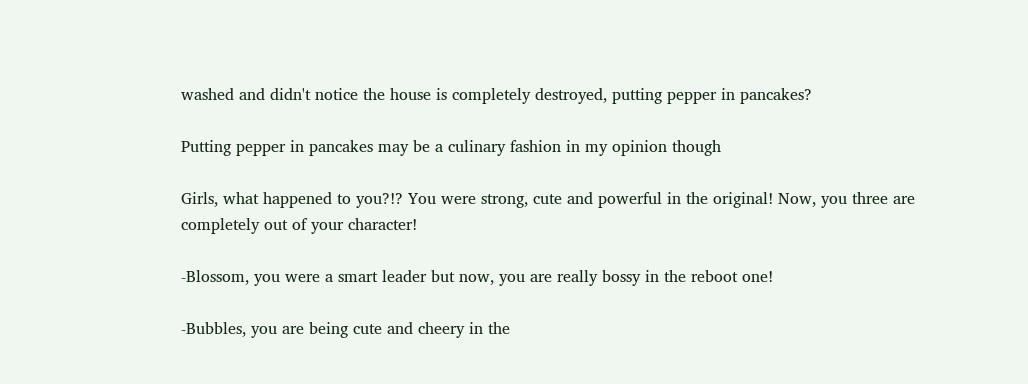washed and didn't notice the house is completely destroyed, putting pepper in pancakes?

Putting pepper in pancakes may be a culinary fashion in my opinion though

Girls, what happened to you?!? You were strong, cute and powerful in the original! Now, you three are completely out of your character!

-Blossom, you were a smart leader but now, you are really bossy in the reboot one!

-Bubbles, you are being cute and cheery in the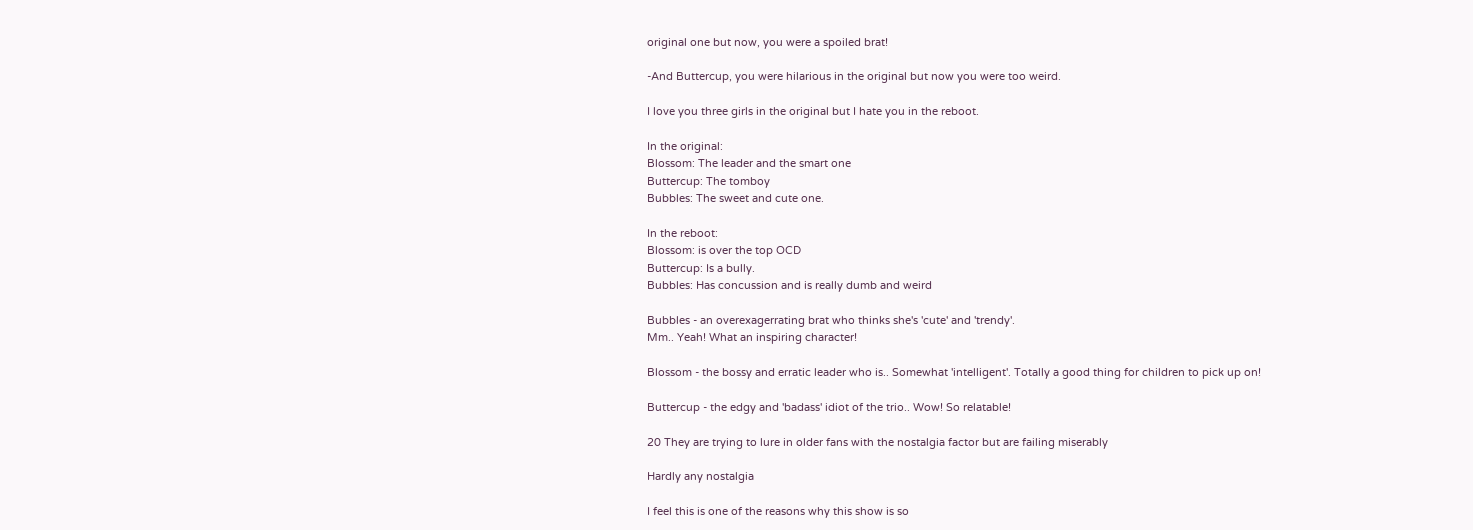original one but now, you were a spoiled brat!

-And Buttercup, you were hilarious in the original but now you were too weird.

I love you three girls in the original but I hate you in the reboot.

In the original:
Blossom: The leader and the smart one
Buttercup: The tomboy
Bubbles: The sweet and cute one.

In the reboot:
Blossom: is over the top OCD
Buttercup: Is a bully.
Bubbles: Has concussion and is really dumb and weird

Bubbles - an overexagerrating brat who thinks she's 'cute' and 'trendy'.
Mm.. Yeah! What an inspiring character!

Blossom - the bossy and erratic leader who is.. Somewhat 'intelligent'. Totally a good thing for children to pick up on!

Buttercup - the edgy and 'badass' idiot of the trio.. Wow! So relatable!

20 They are trying to lure in older fans with the nostalgia factor but are failing miserably

Hardly any nostalgia

I feel this is one of the reasons why this show is so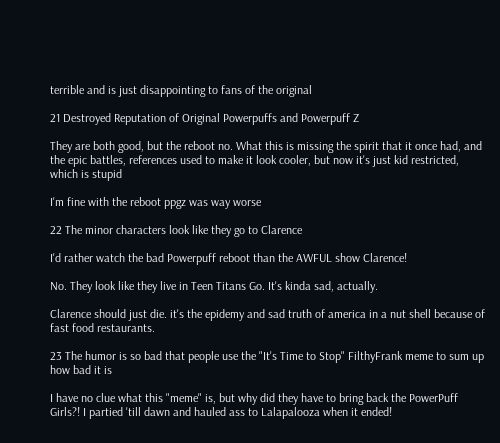terrible and is just disappointing to fans of the original

21 Destroyed Reputation of Original Powerpuffs and Powerpuff Z

They are both good, but the reboot no. What this is missing the spirit that it once had, and the epic battles, references used to make it look cooler, but now it's just kid restricted, which is stupid

I'm fine with the reboot ppgz was way worse

22 The minor characters look like they go to Clarence

I'd rather watch the bad Powerpuff reboot than the AWFUL show Clarence!

No. They look like they live in Teen Titans Go. It's kinda sad, actually.

Clarence should just die. it's the epidemy and sad truth of america in a nut shell because of fast food restaurants.

23 The humor is so bad that people use the "It's Time to Stop" FilthyFrank meme to sum up how bad it is

I have no clue what this "meme" is, but why did they have to bring back the PowerPuff Girls?! I partied 'till dawn and hauled ass to Lalapalooza when it ended!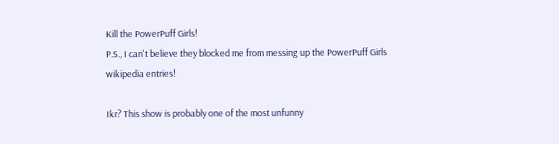Kill the PowerPuff Girls!
P.S., I can't believe they blocked me from messing up the PowerPuff Girls wikipedia entries!

Ikr? This show is probably one of the most unfunny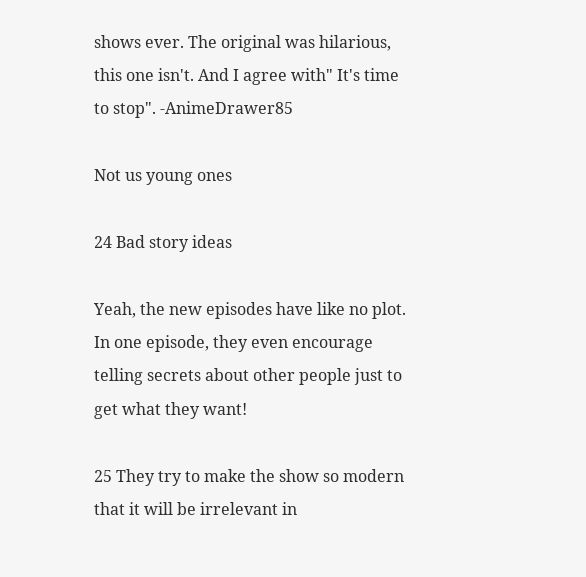shows ever. The original was hilarious, this one isn't. And I agree with" It's time to stop". -AnimeDrawer85

Not us young ones

24 Bad story ideas

Yeah, the new episodes have like no plot. In one episode, they even encourage telling secrets about other people just to get what they want!

25 They try to make the show so modern that it will be irrelevant in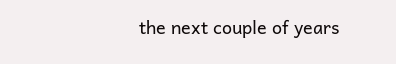the next couple of years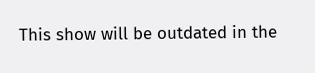This show will be outdated in the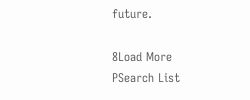future.

8Load More
PSearch List